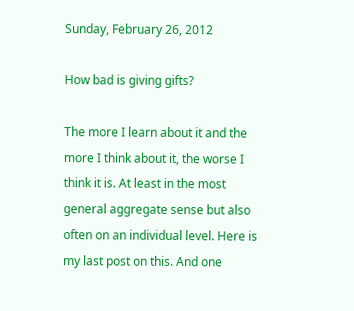Sunday, February 26, 2012

How bad is giving gifts?

The more I learn about it and the more I think about it, the worse I think it is. At least in the most general aggregate sense but also often on an individual level. Here is my last post on this. And one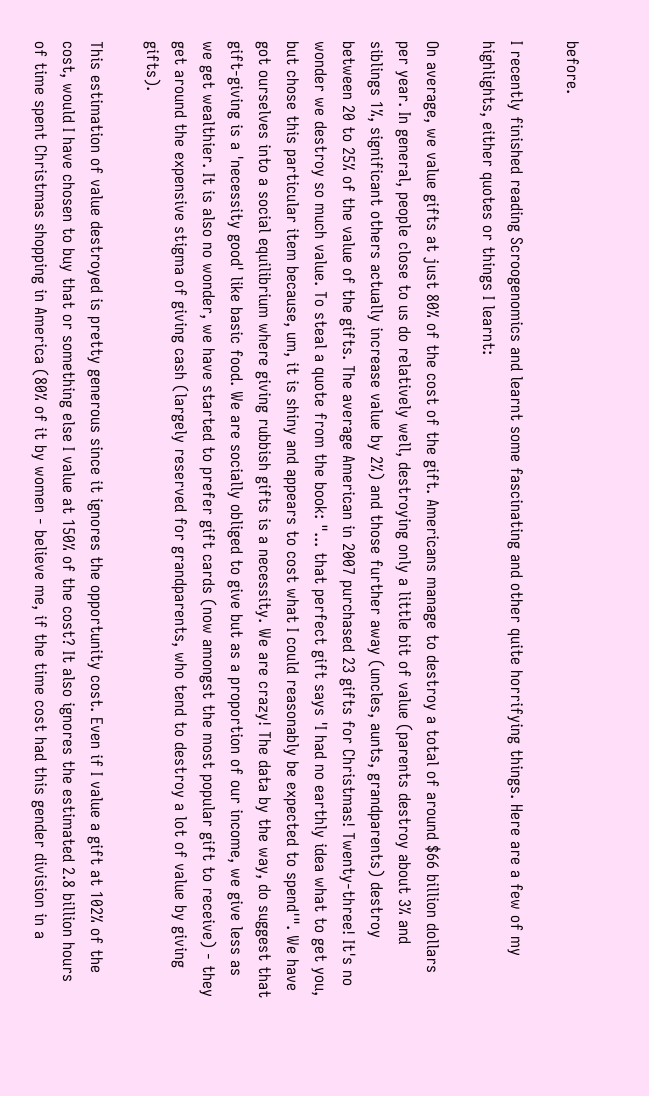before.

I recently finished reading Scroogenomics and learnt some fascinating and other quite horrifying things. Here are a few of my highlights, either quotes or things I learnt:

On average, we value gifts at just 80% of the cost of the gift. Americans manage to destroy a total of around $66 billion dollars per year. In general, people close to us do relatively well, destroying only a little bit of value (parents destroy about 3% and siblings 1%, significant others actually increase value by 2%) and those further away (uncles, aunts, grandparents) destroy between 20 to 25% of the value of the gifts. The average American in 2007 purchased 23 gifts for Christmas! Twenty-three! It's no wonder we destroy so much value. To steal a quote from the book: "... that perfect gift says 'I had no earthly idea what to get you, but chose this particular item because, um, it is shiny and appears to cost what I could reasonably be expected to spend'". We have got ourselves into a social equilibrium where giving rubbish gifts is a necessity. We are crazy! The data by the way, do suggest that gift-giving is a 'necessity good' like basic food. We are socially obliged to give but as a proportion of our income, we give less as we get wealthier. It is also no wonder, we have started to prefer gift cards (now amongst the most popular gift to receive) - they get around the expensive stigma of giving cash (largely reserved for grandparents, who tend to destroy a lot of value by giving gifts).

This estimation of value destroyed is pretty generous since it ignores the opportunity cost. Even if I value a gift at 102% of the cost, would I have chosen to buy that or something else I value at 150% of the cost? It also ignores the estimated 2.8 billion hours of time spent Christmas shopping in America (80% of it by women - believe me, if the time cost had this gender division in a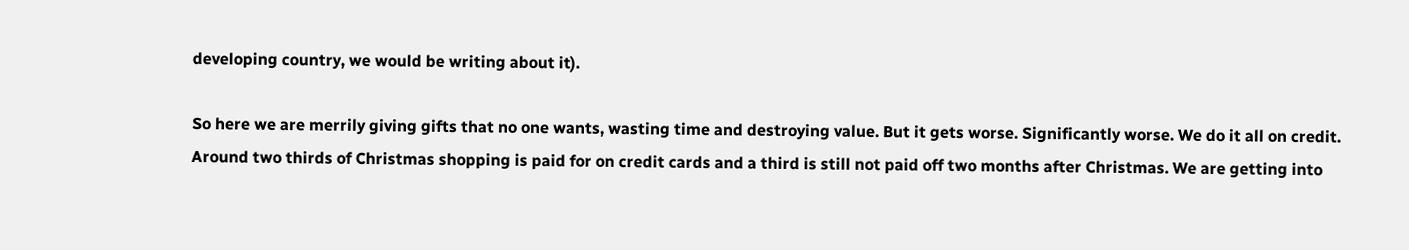developing country, we would be writing about it).

So here we are merrily giving gifts that no one wants, wasting time and destroying value. But it gets worse. Significantly worse. We do it all on credit. Around two thirds of Christmas shopping is paid for on credit cards and a third is still not paid off two months after Christmas. We are getting into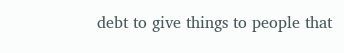debt to give things to people that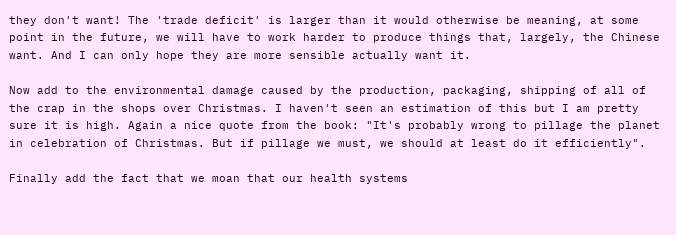they don't want! The 'trade deficit' is larger than it would otherwise be meaning, at some point in the future, we will have to work harder to produce things that, largely, the Chinese want. And I can only hope they are more sensible actually want it.

Now add to the environmental damage caused by the production, packaging, shipping of all of the crap in the shops over Christmas. I haven't seen an estimation of this but I am pretty sure it is high. Again a nice quote from the book: "It's probably wrong to pillage the planet in celebration of Christmas. But if pillage we must, we should at least do it efficiently".

Finally add the fact that we moan that our health systems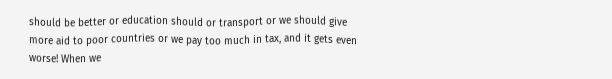should be better or education should or transport or we should give more aid to poor countries or we pay too much in tax, and it gets even worse! When we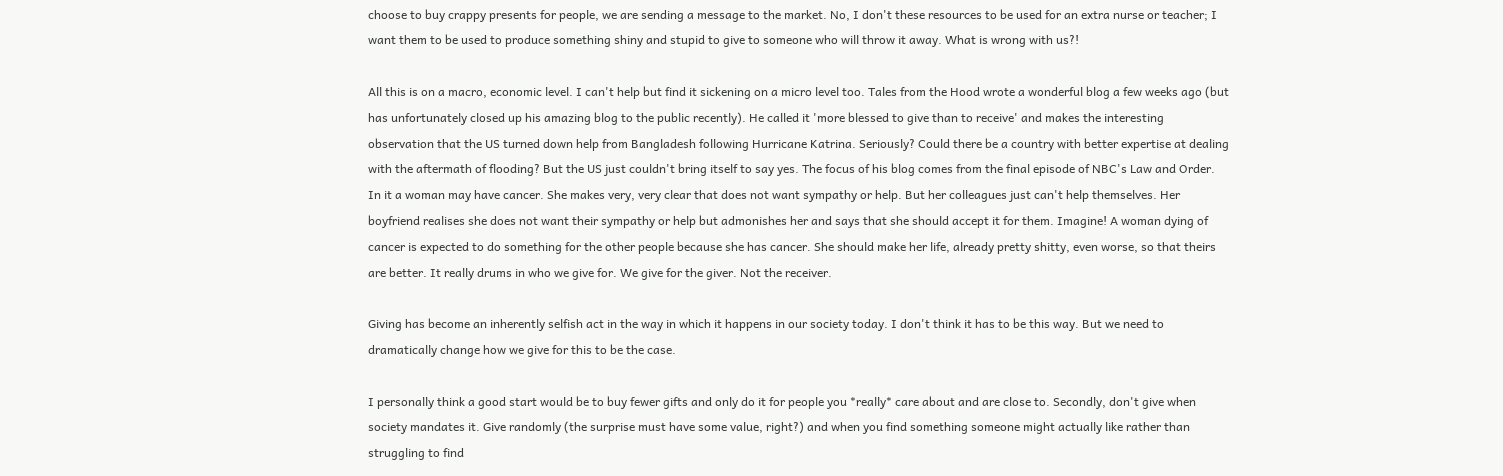choose to buy crappy presents for people, we are sending a message to the market. No, I don't these resources to be used for an extra nurse or teacher; I want them to be used to produce something shiny and stupid to give to someone who will throw it away. What is wrong with us?!

All this is on a macro, economic level. I can't help but find it sickening on a micro level too. Tales from the Hood wrote a wonderful blog a few weeks ago (but has unfortunately closed up his amazing blog to the public recently). He called it 'more blessed to give than to receive' and makes the interesting observation that the US turned down help from Bangladesh following Hurricane Katrina. Seriously? Could there be a country with better expertise at dealing with the aftermath of flooding? But the US just couldn't bring itself to say yes. The focus of his blog comes from the final episode of NBC's Law and Order. In it a woman may have cancer. She makes very, very clear that does not want sympathy or help. But her colleagues just can't help themselves. Her boyfriend realises she does not want their sympathy or help but admonishes her and says that she should accept it for them. Imagine! A woman dying of cancer is expected to do something for the other people because she has cancer. She should make her life, already pretty shitty, even worse, so that theirs are better. It really drums in who we give for. We give for the giver. Not the receiver.

Giving has become an inherently selfish act in the way in which it happens in our society today. I don't think it has to be this way. But we need to dramatically change how we give for this to be the case.

I personally think a good start would be to buy fewer gifts and only do it for people you *really* care about and are close to. Secondly, don't give when society mandates it. Give randomly (the surprise must have some value, right?) and when you find something someone might actually like rather than struggling to find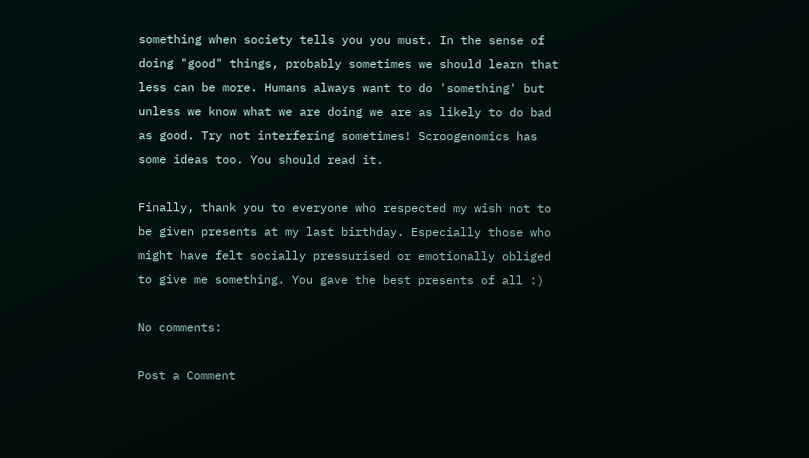something when society tells you you must. In the sense of doing "good" things, probably sometimes we should learn that less can be more. Humans always want to do 'something' but unless we know what we are doing we are as likely to do bad as good. Try not interfering sometimes! Scroogenomics has some ideas too. You should read it.

Finally, thank you to everyone who respected my wish not to be given presents at my last birthday. Especially those who might have felt socially pressurised or emotionally obliged to give me something. You gave the best presents of all :)

No comments:

Post a Comment